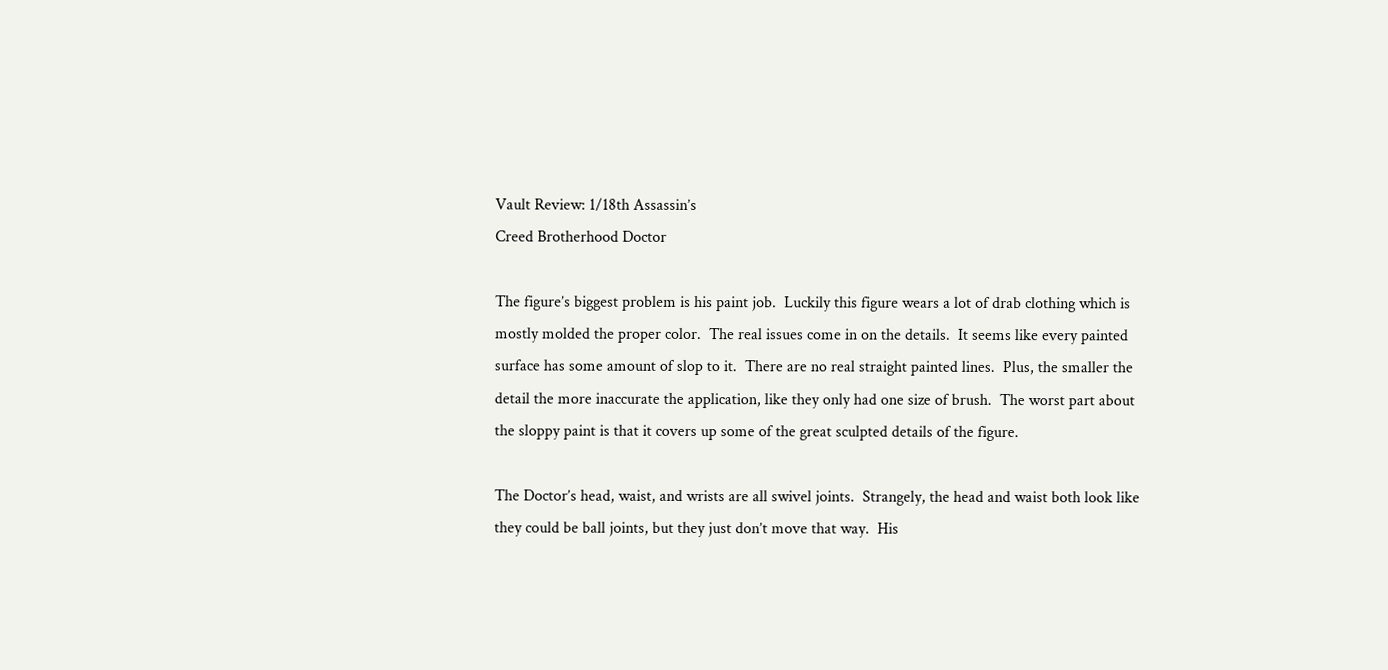Vault Review: 1/18th Assassin’s
Creed Brotherhood Doctor

The figure’s biggest problem is his paint job.  Luckily this figure wears a lot of drab clothing which is mostly molded the proper color.  The real issues come in on the details.  It seems like every painted surface has some amount of slop to it.  There are no real straight painted lines.  Plus, the smaller the detail the more inaccurate the application, like they only had one size of brush.  The worst part about the sloppy paint is that it covers up some of the great sculpted details of the figure.

The Doctor’s head, waist, and wrists are all swivel joints.  Strangely, the head and waist both look like they could be ball joints, but they just don’t move that way.  His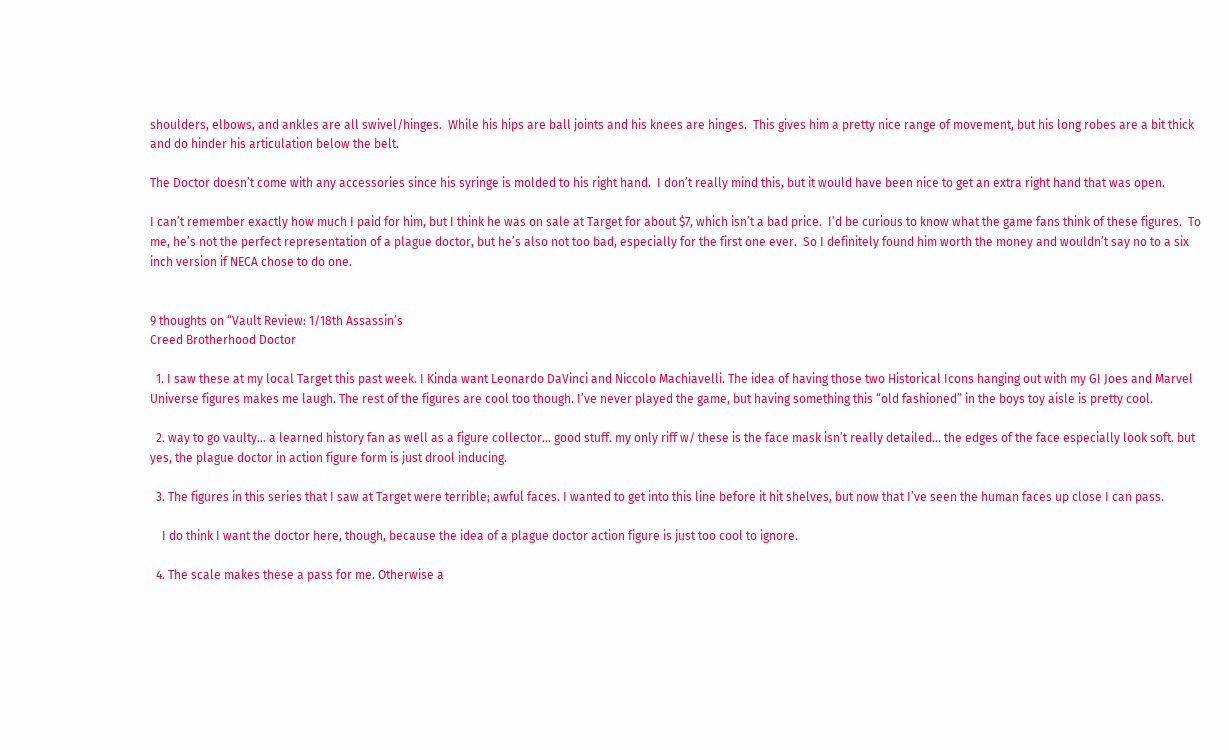shoulders, elbows, and ankles are all swivel/hinges.  While his hips are ball joints and his knees are hinges.  This gives him a pretty nice range of movement, but his long robes are a bit thick and do hinder his articulation below the belt.

The Doctor doesn’t come with any accessories since his syringe is molded to his right hand.  I don’t really mind this, but it would have been nice to get an extra right hand that was open.

I can’t remember exactly how much I paid for him, but I think he was on sale at Target for about $7, which isn’t a bad price.  I’d be curious to know what the game fans think of these figures.  To me, he’s not the perfect representation of a plague doctor, but he’s also not too bad, especially for the first one ever.  So I definitely found him worth the money and wouldn’t say no to a six inch version if NECA chose to do one.


9 thoughts on “Vault Review: 1/18th Assassin’s
Creed Brotherhood Doctor

  1. I saw these at my local Target this past week. I Kinda want Leonardo DaVinci and Niccolo Machiavelli. The idea of having those two Historical Icons hanging out with my GI Joes and Marvel Universe figures makes me laugh. The rest of the figures are cool too though. I’ve never played the game, but having something this “old fashioned” in the boys toy aisle is pretty cool.

  2. way to go vaulty… a learned history fan as well as a figure collector… good stuff. my only riff w/ these is the face mask isn’t really detailed… the edges of the face especially look soft. but yes, the plague doctor in action figure form is just drool inducing.

  3. The figures in this series that I saw at Target were terrible; awful faces. I wanted to get into this line before it hit shelves, but now that I’ve seen the human faces up close I can pass.

    I do think I want the doctor here, though, because the idea of a plague doctor action figure is just too cool to ignore.

  4. The scale makes these a pass for me. Otherwise a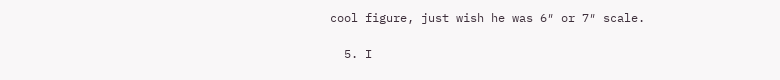cool figure, just wish he was 6″ or 7″ scale.

  5. I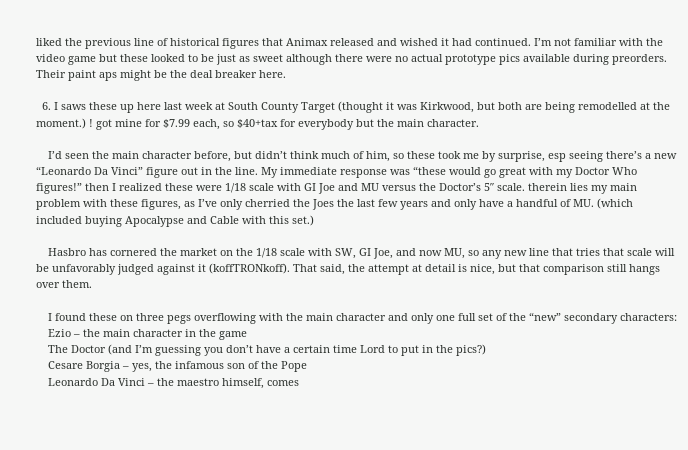liked the previous line of historical figures that Animax released and wished it had continued. I’m not familiar with the video game but these looked to be just as sweet although there were no actual prototype pics available during preorders. Their paint aps might be the deal breaker here.

  6. I saws these up here last week at South County Target (thought it was Kirkwood, but both are being remodelled at the moment.) ! got mine for $7.99 each, so $40+tax for everybody but the main character.

    I’d seen the main character before, but didn’t think much of him, so these took me by surprise, esp seeing there’s a new “Leonardo Da Vinci” figure out in the line. My immediate response was “these would go great with my Doctor Who figures!” then I realized these were 1/18 scale with GI Joe and MU versus the Doctor’s 5″ scale. therein lies my main problem with these figures, as I’ve only cherried the Joes the last few years and only have a handful of MU. (which included buying Apocalypse and Cable with this set.)

    Hasbro has cornered the market on the 1/18 scale with SW, GI Joe, and now MU, so any new line that tries that scale will be unfavorably judged against it (koffTRONkoff). That said, the attempt at detail is nice, but that comparison still hangs over them.

    I found these on three pegs overflowing with the main character and only one full set of the “new” secondary characters:
    Ezio – the main character in the game
    The Doctor (and I’m guessing you don’t have a certain time Lord to put in the pics?)
    Cesare Borgia – yes, the infamous son of the Pope
    Leonardo Da Vinci – the maestro himself, comes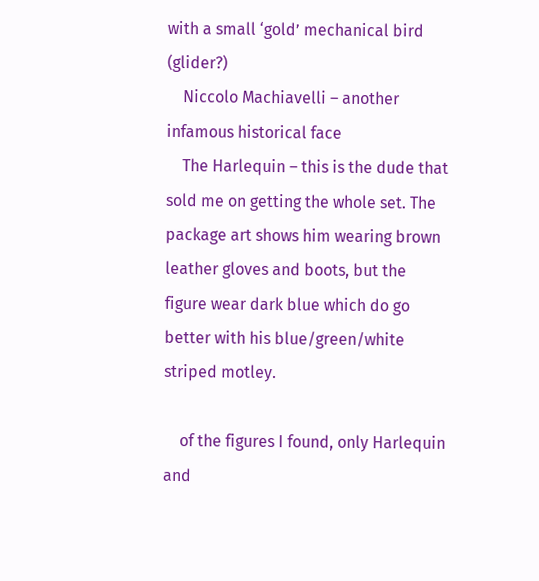with a small ‘gold’ mechanical bird (glider?)
    Niccolo Machiavelli – another infamous historical face
    The Harlequin – this is the dude that sold me on getting the whole set. The package art shows him wearing brown leather gloves and boots, but the figure wear dark blue which do go better with his blue/green/white striped motley.

    of the figures I found, only Harlequin and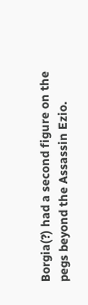Borgia(?) had a second figure on the pegs beyond the Assassin Ezio.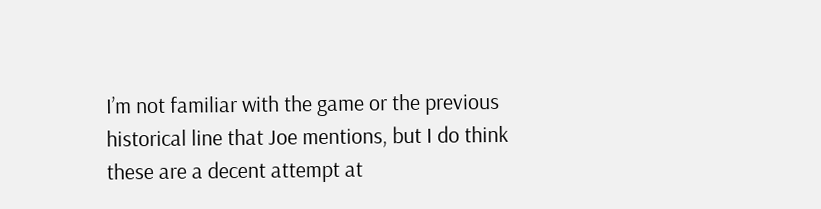I’m not familiar with the game or the previous historical line that Joe mentions, but I do think these are a decent attempt at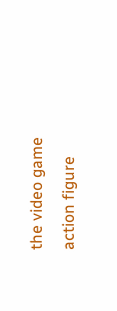the video game action figure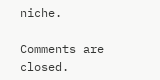niche.

Comments are closed.